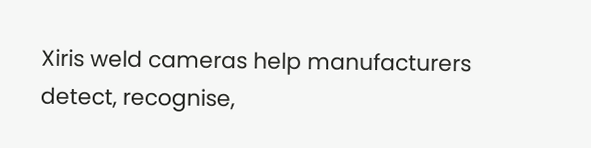Xiris weld cameras help manufacturers detect, recognise,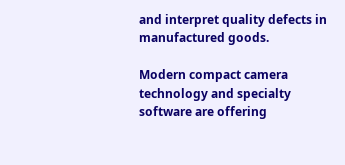and interpret quality defects in manufactured goods.

Modern compact camera technology and specialty software are offering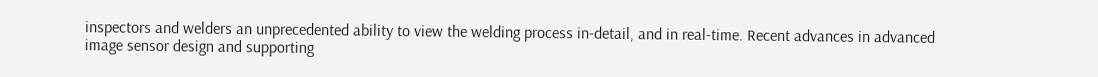inspectors and welders an unprecedented ability to view the welding process in-detail, and in real-time. Recent advances in advanced image sensor design and supporting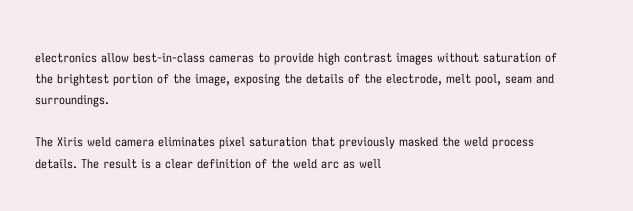electronics allow best-in-class cameras to provide high contrast images without saturation of the brightest portion of the image, exposing the details of the electrode, melt pool, seam and surroundings.

The Xiris weld camera eliminates pixel saturation that previously masked the weld process details. The result is a clear definition of the weld arc as well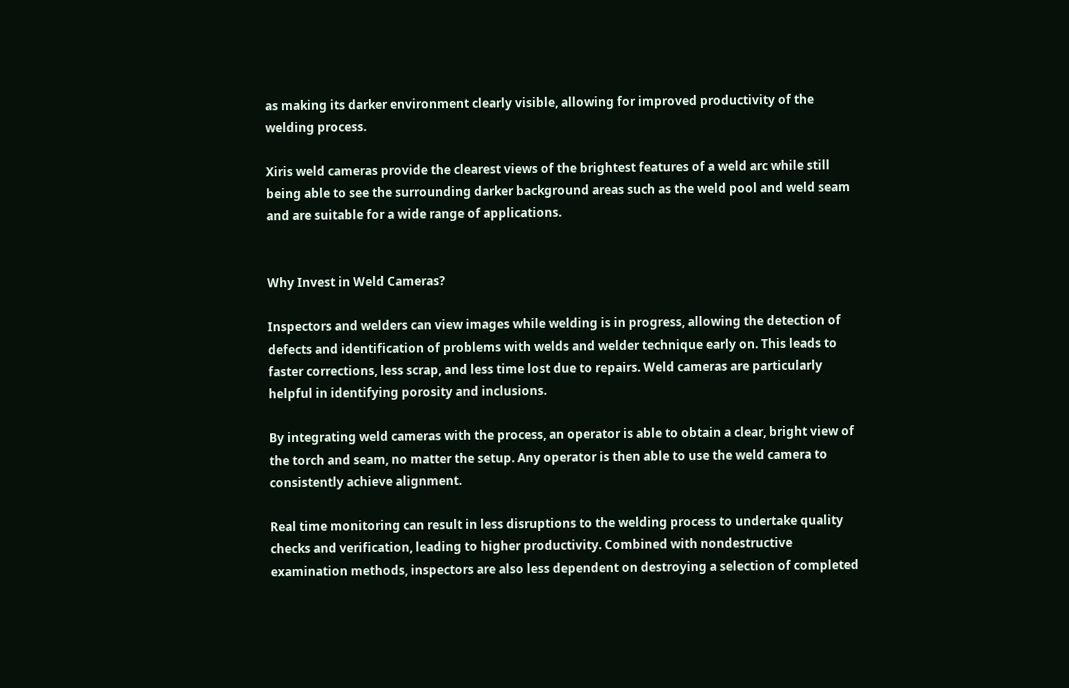as making its darker environment clearly visible, allowing for improved productivity of the welding process.

Xiris weld cameras provide the clearest views of the brightest features of a weld arc while still being able to see the surrounding darker background areas such as the weld pool and weld seam and are suitable for a wide range of applications.


Why Invest in Weld Cameras?

Inspectors and welders can view images while welding is in progress, allowing the detection of defects and identification of problems with welds and welder technique early on. This leads to faster corrections, less scrap, and less time lost due to repairs. Weld cameras are particularly helpful in identifying porosity and inclusions.

By integrating weld cameras with the process, an operator is able to obtain a clear, bright view of the torch and seam, no matter the setup. Any operator is then able to use the weld camera to consistently achieve alignment.

Real time monitoring can result in less disruptions to the welding process to undertake quality checks and verification, leading to higher productivity. Combined with nondestructive examination methods, inspectors are also less dependent on destroying a selection of completed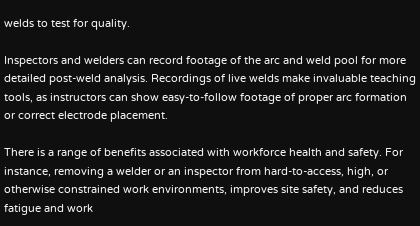welds to test for quality.

Inspectors and welders can record footage of the arc and weld pool for more detailed post-weld analysis. Recordings of live welds make invaluable teaching tools, as instructors can show easy-to-follow footage of proper arc formation or correct electrode placement.

There is a range of benefits associated with workforce health and safety. For instance, removing a welder or an inspector from hard-to-access, high, or otherwise constrained work environments, improves site safety, and reduces fatigue and work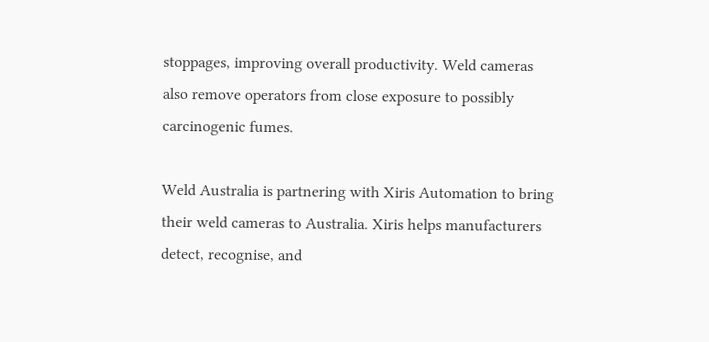stoppages, improving overall productivity. Weld cameras also remove operators from close exposure to possibly carcinogenic fumes.

Weld Australia is partnering with Xiris Automation to bring their weld cameras to Australia. Xiris helps manufacturers detect, recognise, and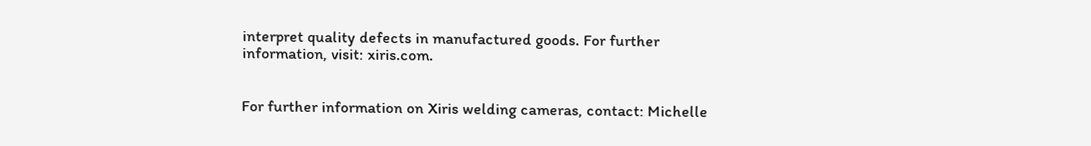interpret quality defects in manufactured goods. For further information, visit: xiris.com.


For further information on Xiris welding cameras, contact: Michelle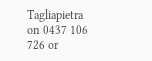Tagliapietra on 0437 106 726 or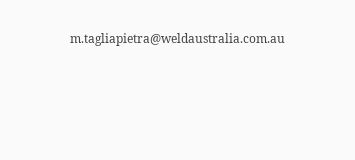m.tagliapietra@weldaustralia.com.au